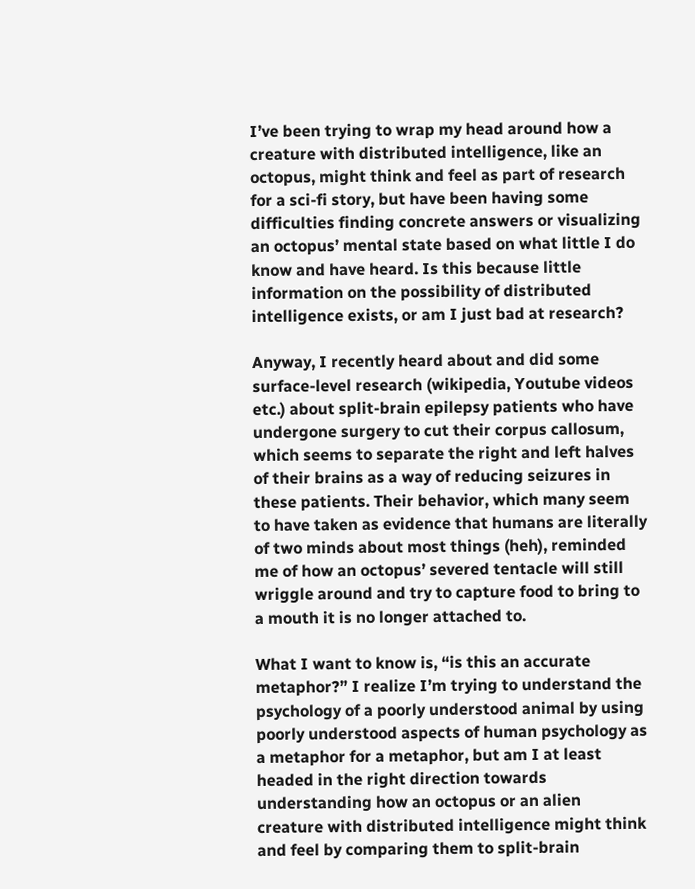I’ve been trying to wrap my head around how a creature with distributed intelligence, like an octopus, might think and feel as part of research for a sci-fi story, but have been having some difficulties finding concrete answers or visualizing an octopus’ mental state based on what little I do know and have heard. Is this because little information on the possibility of distributed intelligence exists, or am I just bad at research?

Anyway, I recently heard about and did some surface-level research (wikipedia, Youtube videos etc.) about split-brain epilepsy patients who have undergone surgery to cut their corpus callosum, which seems to separate the right and left halves of their brains as a way of reducing seizures in these patients. Their behavior, which many seem to have taken as evidence that humans are literally of two minds about most things (heh), reminded me of how an octopus’ severed tentacle will still wriggle around and try to capture food to bring to a mouth it is no longer attached to.

What I want to know is, “is this an accurate metaphor?” I realize I’m trying to understand the psychology of a poorly understood animal by using poorly understood aspects of human psychology as a metaphor for a metaphor, but am I at least headed in the right direction towards understanding how an octopus or an alien creature with distributed intelligence might think and feel by comparing them to split-brain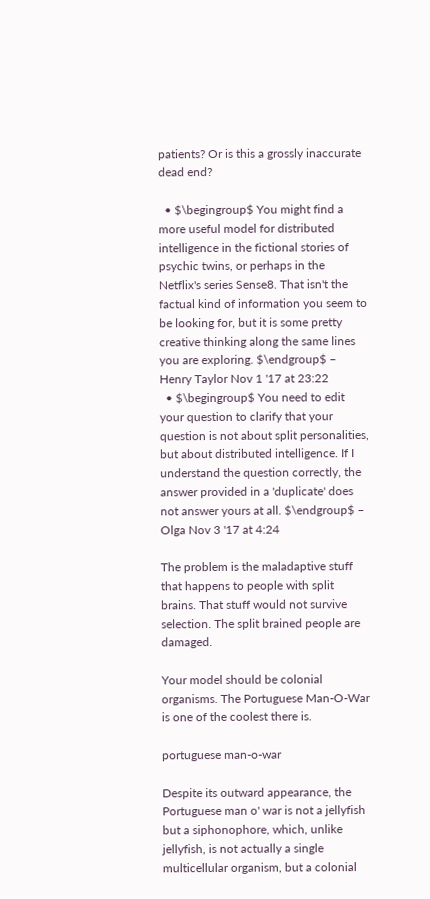patients? Or is this a grossly inaccurate dead end?

  • $\begingroup$ You might find a more useful model for distributed intelligence in the fictional stories of psychic twins, or perhaps in the Netflix's series Sense8. That isn't the factual kind of information you seem to be looking for, but it is some pretty creative thinking along the same lines you are exploring. $\endgroup$ – Henry Taylor Nov 1 '17 at 23:22
  • $\begingroup$ You need to edit your question to clarify that your question is not about split personalities, but about distributed intelligence. If I understand the question correctly, the answer provided in a 'duplicate' does not answer yours at all. $\endgroup$ – Olga Nov 3 '17 at 4:24

The problem is the maladaptive stuff that happens to people with split brains. That stuff would not survive selection. The split brained people are damaged.

Your model should be colonial organisms. The Portuguese Man-O-War is one of the coolest there is.

portuguese man-o-war

Despite its outward appearance, the Portuguese man o' war is not a jellyfish but a siphonophore, which, unlike jellyfish, is not actually a single multicellular organism, but a colonial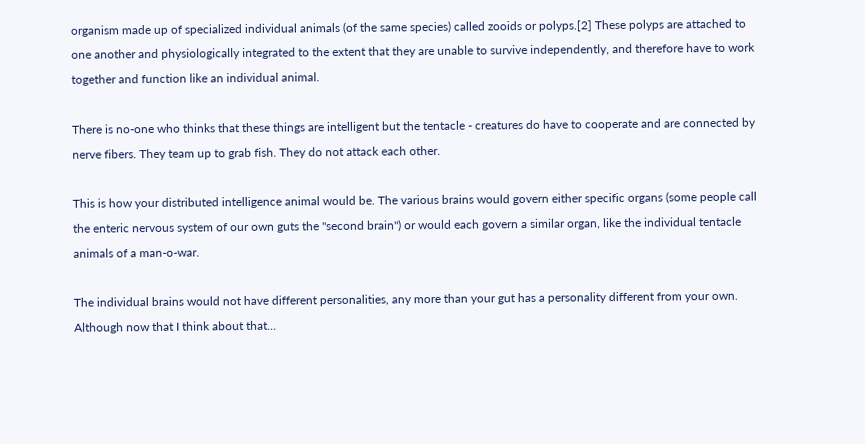organism made up of specialized individual animals (of the same species) called zooids or polyps.[2] These polyps are attached to one another and physiologically integrated to the extent that they are unable to survive independently, and therefore have to work together and function like an individual animal.

There is no-one who thinks that these things are intelligent but the tentacle - creatures do have to cooperate and are connected by nerve fibers. They team up to grab fish. They do not attack each other.

This is how your distributed intelligence animal would be. The various brains would govern either specific organs (some people call the enteric nervous system of our own guts the "second brain") or would each govern a similar organ, like the individual tentacle animals of a man-o-war.

The individual brains would not have different personalities, any more than your gut has a personality different from your own. Although now that I think about that...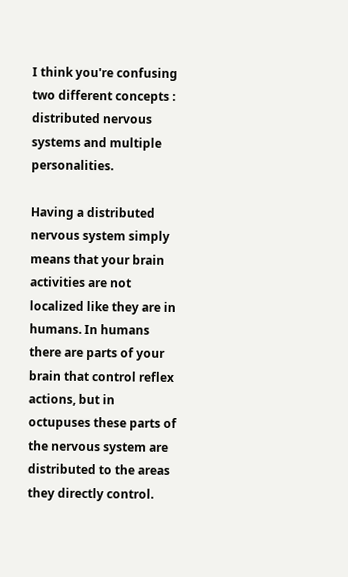I think you're confusing two different concepts : distributed nervous systems and multiple personalities.

Having a distributed nervous system simply means that your brain activities are not localized like they are in humans. In humans there are parts of your brain that control reflex actions, but in octupuses these parts of the nervous system are distributed to the areas they directly control.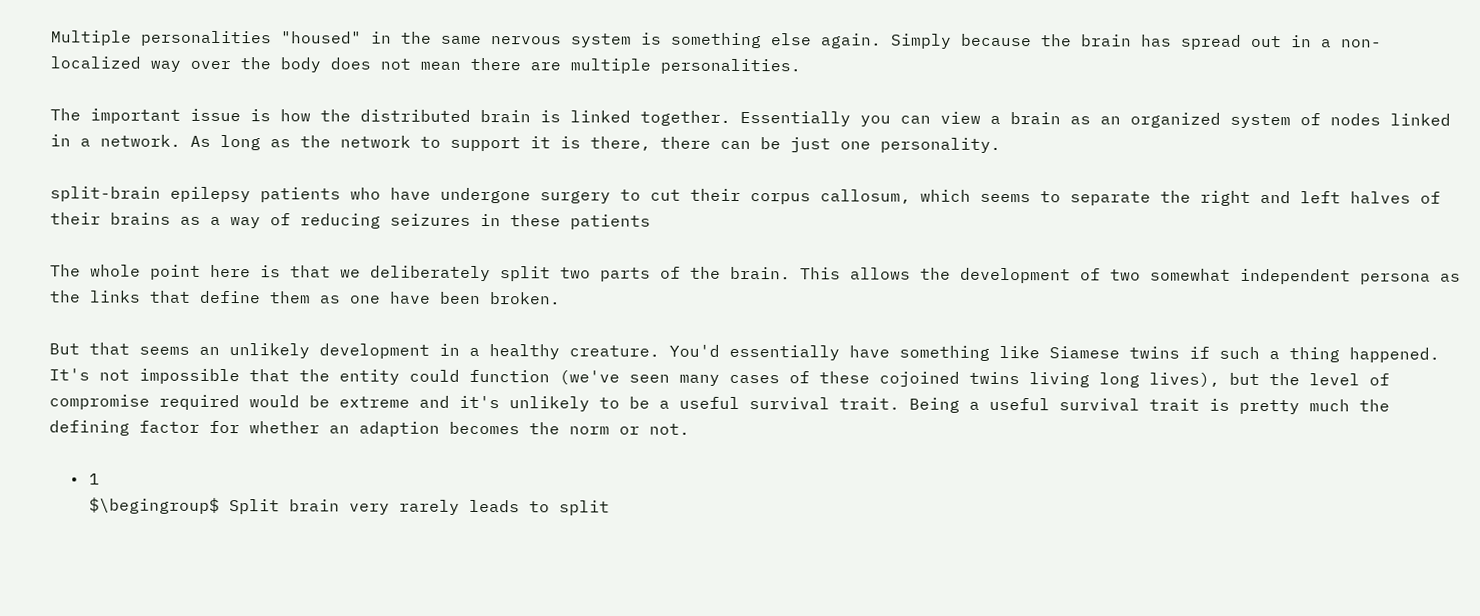Multiple personalities "housed" in the same nervous system is something else again. Simply because the brain has spread out in a non-localized way over the body does not mean there are multiple personalities.

The important issue is how the distributed brain is linked together. Essentially you can view a brain as an organized system of nodes linked in a network. As long as the network to support it is there, there can be just one personality.

split-brain epilepsy patients who have undergone surgery to cut their corpus callosum, which seems to separate the right and left halves of their brains as a way of reducing seizures in these patients

The whole point here is that we deliberately split two parts of the brain. This allows the development of two somewhat independent persona as the links that define them as one have been broken.

But that seems an unlikely development in a healthy creature. You'd essentially have something like Siamese twins if such a thing happened. It's not impossible that the entity could function (we've seen many cases of these cojoined twins living long lives), but the level of compromise required would be extreme and it's unlikely to be a useful survival trait. Being a useful survival trait is pretty much the defining factor for whether an adaption becomes the norm or not.

  • 1
    $\begingroup$ Split brain very rarely leads to split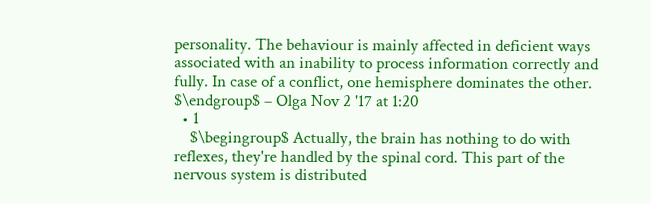personality. The behaviour is mainly affected in deficient ways associated with an inability to process information correctly and fully. In case of a conflict, one hemisphere dominates the other. $\endgroup$ – Olga Nov 2 '17 at 1:20
  • 1
    $\begingroup$ Actually, the brain has nothing to do with reflexes, they're handled by the spinal cord. This part of the nervous system is distributed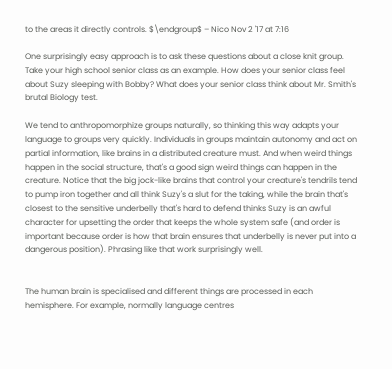to the areas it directly controls. $\endgroup$ – Nico Nov 2 '17 at 7:16

One surprisingly easy approach is to ask these questions about a close knit group. Take your high school senior class as an example. How does your senior class feel about Suzy sleeping with Bobby? What does your senior class think about Mr. Smith's brutal Biology test.

We tend to anthropomorphize groups naturally, so thinking this way adapts your language to groups very quickly. Individuals in groups maintain autonomy and act on partial information, like brains in a distributed creature must. And when weird things happen in the social structure, that's a good sign weird things can happen in the creature. Notice that the big jock-like brains that control your creature's tendrils tend to pump iron together and all think Suzy's a slut for the taking, while the brain that's closest to the sensitive underbelly that's hard to defend thinks Suzy is an awful character for upsetting the order that keeps the whole system safe (and order is important because order is how that brain ensures that underbelly is never put into a dangerous position). Phrasing like that work surprisingly well.


The human brain is specialised and different things are processed in each hemisphere. For example, normally language centres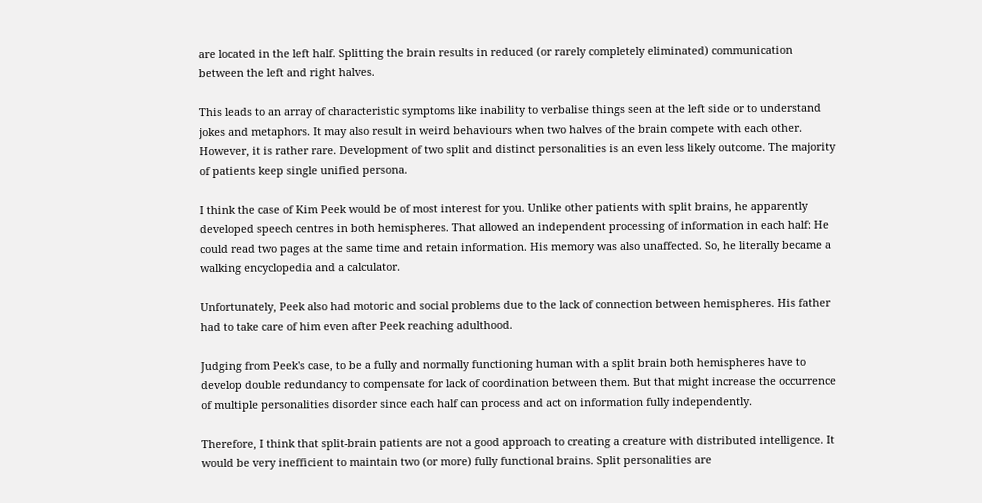are located in the left half. Splitting the brain results in reduced (or rarely completely eliminated) communication between the left and right halves.

This leads to an array of characteristic symptoms like inability to verbalise things seen at the left side or to understand jokes and metaphors. It may also result in weird behaviours when two halves of the brain compete with each other. However, it is rather rare. Development of two split and distinct personalities is an even less likely outcome. The majority of patients keep single unified persona.

I think the case of Kim Peek would be of most interest for you. Unlike other patients with split brains, he apparently developed speech centres in both hemispheres. That allowed an independent processing of information in each half: He could read two pages at the same time and retain information. His memory was also unaffected. So, he literally became a walking encyclopedia and a calculator.

Unfortunately, Peek also had motoric and social problems due to the lack of connection between hemispheres. His father had to take care of him even after Peek reaching adulthood.

Judging from Peek's case, to be a fully and normally functioning human with a split brain both hemispheres have to develop double redundancy to compensate for lack of coordination between them. But that might increase the occurrence of multiple personalities disorder since each half can process and act on information fully independently.

Therefore, I think that split-brain patients are not a good approach to creating a creature with distributed intelligence. It would be very inefficient to maintain two (or more) fully functional brains. Split personalities are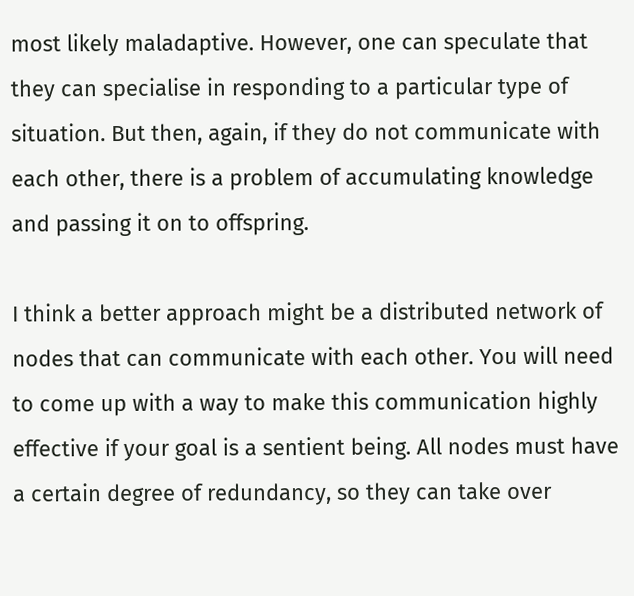most likely maladaptive. However, one can speculate that they can specialise in responding to a particular type of situation. But then, again, if they do not communicate with each other, there is a problem of accumulating knowledge and passing it on to offspring.

I think a better approach might be a distributed network of nodes that can communicate with each other. You will need to come up with a way to make this communication highly effective if your goal is a sentient being. All nodes must have a certain degree of redundancy, so they can take over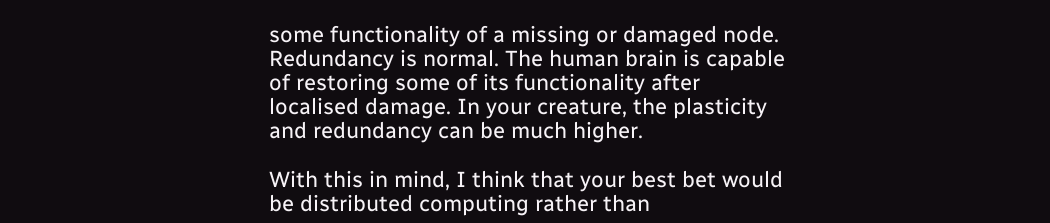some functionality of a missing or damaged node. Redundancy is normal. The human brain is capable of restoring some of its functionality after localised damage. In your creature, the plasticity and redundancy can be much higher.

With this in mind, I think that your best bet would be distributed computing rather than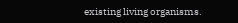existing living organisms.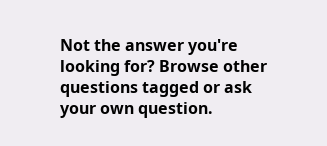Not the answer you're looking for? Browse other questions tagged or ask your own question.